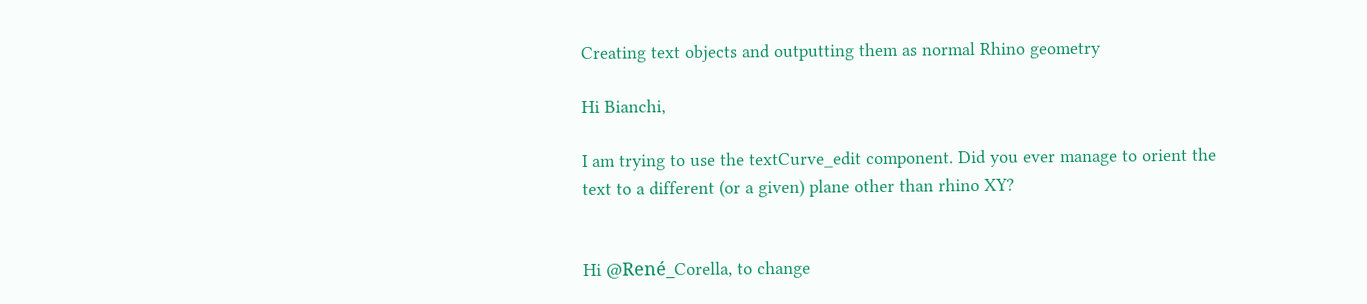Creating text objects and outputting them as normal Rhino geometry

Hi Bianchi,

I am trying to use the textCurve_edit component. Did you ever manage to orient the text to a different (or a given) plane other than rhino XY?


Hi @René_Corella, to change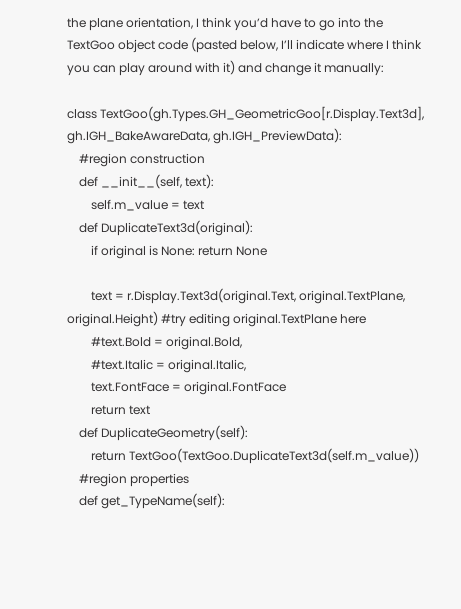the plane orientation, I think you’d have to go into the TextGoo object code (pasted below, I’ll indicate where I think you can play around with it) and change it manually:

class TextGoo(gh.Types.GH_GeometricGoo[r.Display.Text3d], gh.IGH_BakeAwareData, gh.IGH_PreviewData):
    #region construction
    def __init__(self, text):
        self.m_value = text
    def DuplicateText3d(original):
        if original is None: return None

        text = r.Display.Text3d(original.Text, original.TextPlane, original.Height) #try editing original.TextPlane here
        #text.Bold = original.Bold,
        #text.Italic = original.Italic,
        text.FontFace = original.FontFace
        return text
    def DuplicateGeometry(self):
        return TextGoo(TextGoo.DuplicateText3d(self.m_value))
    #region properties
    def get_TypeName(self):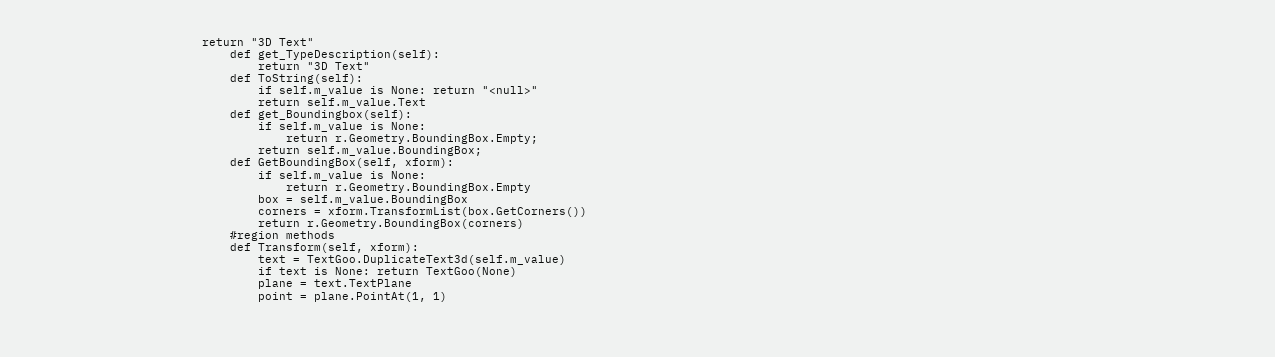return "3D Text"
    def get_TypeDescription(self):
        return "3D Text"
    def ToString(self):
        if self.m_value is None: return "<null>"
        return self.m_value.Text
    def get_Boundingbox(self):
        if self.m_value is None:
            return r.Geometry.BoundingBox.Empty;
        return self.m_value.BoundingBox;
    def GetBoundingBox(self, xform):
        if self.m_value is None:
            return r.Geometry.BoundingBox.Empty
        box = self.m_value.BoundingBox
        corners = xform.TransformList(box.GetCorners())
        return r.Geometry.BoundingBox(corners)
    #region methods
    def Transform(self, xform):
        text = TextGoo.DuplicateText3d(self.m_value)
        if text is None: return TextGoo(None)
        plane = text.TextPlane
        point = plane.PointAt(1, 1)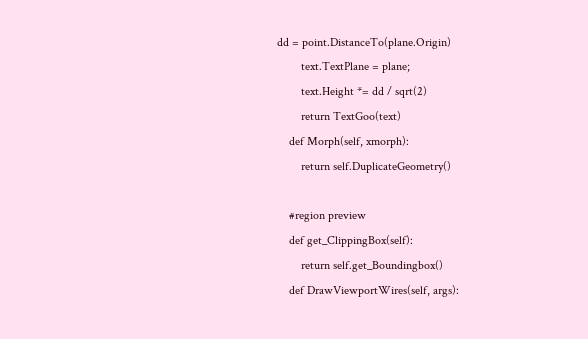dd = point.DistanceTo(plane.Origin)
        text.TextPlane = plane;
        text.Height *= dd / sqrt(2)
        return TextGoo(text)
    def Morph(self, xmorph):
        return self.DuplicateGeometry()

    #region preview
    def get_ClippingBox(self):
        return self.get_Boundingbox()
    def DrawViewportWires(self, args):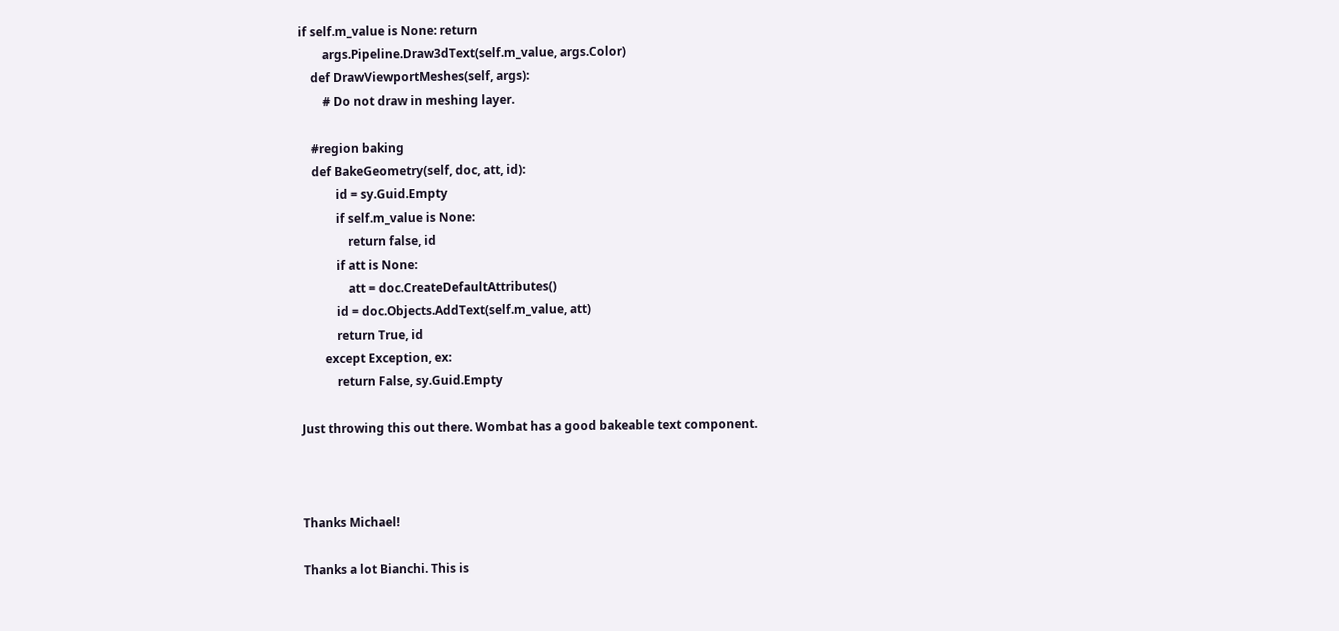if self.m_value is None: return
        args.Pipeline.Draw3dText(self.m_value, args.Color)
    def DrawViewportMeshes(self, args):
        # Do not draw in meshing layer.

    #region baking
    def BakeGeometry(self, doc, att, id):
            id = sy.Guid.Empty
            if self.m_value is None:
                return false, id
            if att is None:
                att = doc.CreateDefaultAttributes()
            id = doc.Objects.AddText(self.m_value, att)
            return True, id
        except Exception, ex:
            return False, sy.Guid.Empty

Just throwing this out there. Wombat has a good bakeable text component.



Thanks Michael!

Thanks a lot Bianchi. This is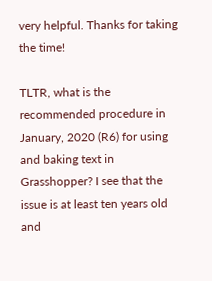very helpful. Thanks for taking the time!

TLTR, what is the recommended procedure in January, 2020 (R6) for using and baking text in Grasshopper? I see that the issue is at least ten years old and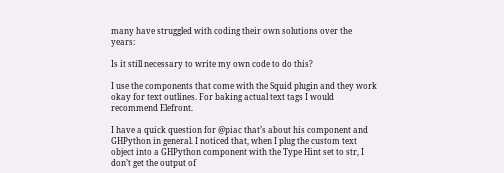many have struggled with coding their own solutions over the years:

Is it still necessary to write my own code to do this?

I use the components that come with the Squid plugin and they work okay for text outlines. For baking actual text tags I would recommend Elefront.

I have a quick question for @piac that’s about his component and GHPython in general. I noticed that, when I plug the custom text object into a GHPython component with the Type Hint set to str, I don’t get the output of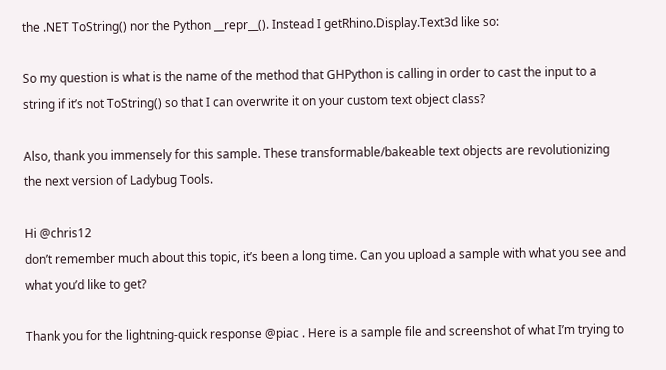the .NET ToString() nor the Python __repr__(). Instead I getRhino.Display.Text3d like so:

So my question is what is the name of the method that GHPython is calling in order to cast the input to a string if it’s not ToString() so that I can overwrite it on your custom text object class?

Also, thank you immensely for this sample. These transformable/bakeable text objects are revolutionizing the next version of Ladybug Tools.

Hi @chris12
don’t remember much about this topic, it’s been a long time. Can you upload a sample with what you see and what you’d like to get?

Thank you for the lightning-quick response @piac . Here is a sample file and screenshot of what I’m trying to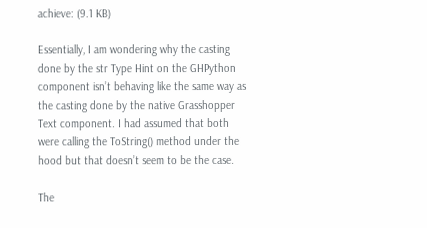achieve: (9.1 KB)

Essentially, I am wondering why the casting done by the str Type Hint on the GHPython component isn’t behaving like the same way as the casting done by the native Grasshopper Text component. I had assumed that both were calling the ToString() method under the hood but that doesn’t seem to be the case.

The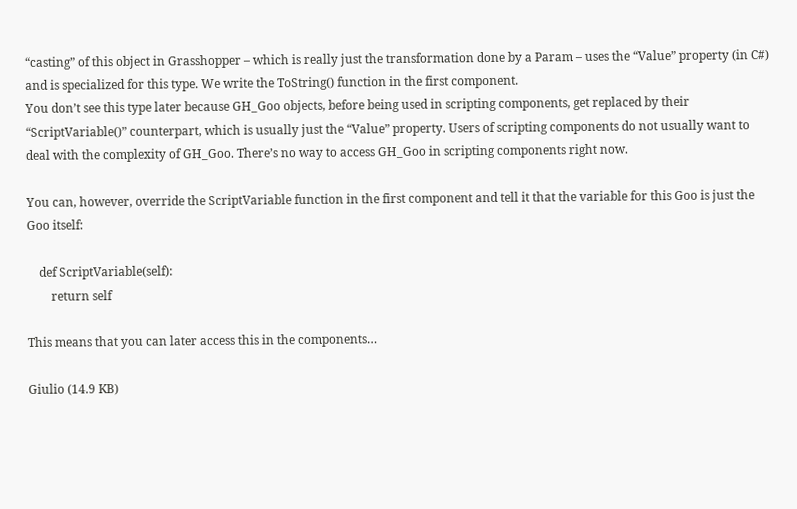“casting” of this object in Grasshopper – which is really just the transformation done by a Param – uses the “Value” property (in C#) and is specialized for this type. We write the ToString() function in the first component.
You don’t see this type later because GH_Goo objects, before being used in scripting components, get replaced by their “ScriptVariable()” counterpart, which is usually just the “Value” property. Users of scripting components do not usually want to deal with the complexity of GH_Goo. There’s no way to access GH_Goo in scripting components right now.

You can, however, override the ScriptVariable function in the first component and tell it that the variable for this Goo is just the Goo itself:

    def ScriptVariable(self):
        return self

This means that you can later access this in the components…

Giulio (14.9 KB)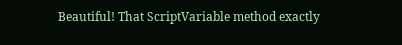Beautiful! That ScriptVariable method exactly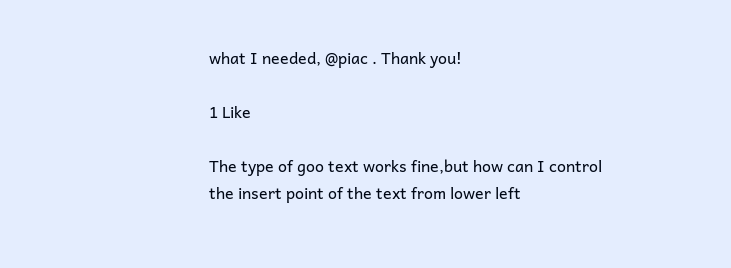what I needed, @piac . Thank you!

1 Like

The type of goo text works fine,but how can I control the insert point of the text from lower left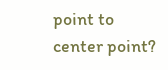point to center point?